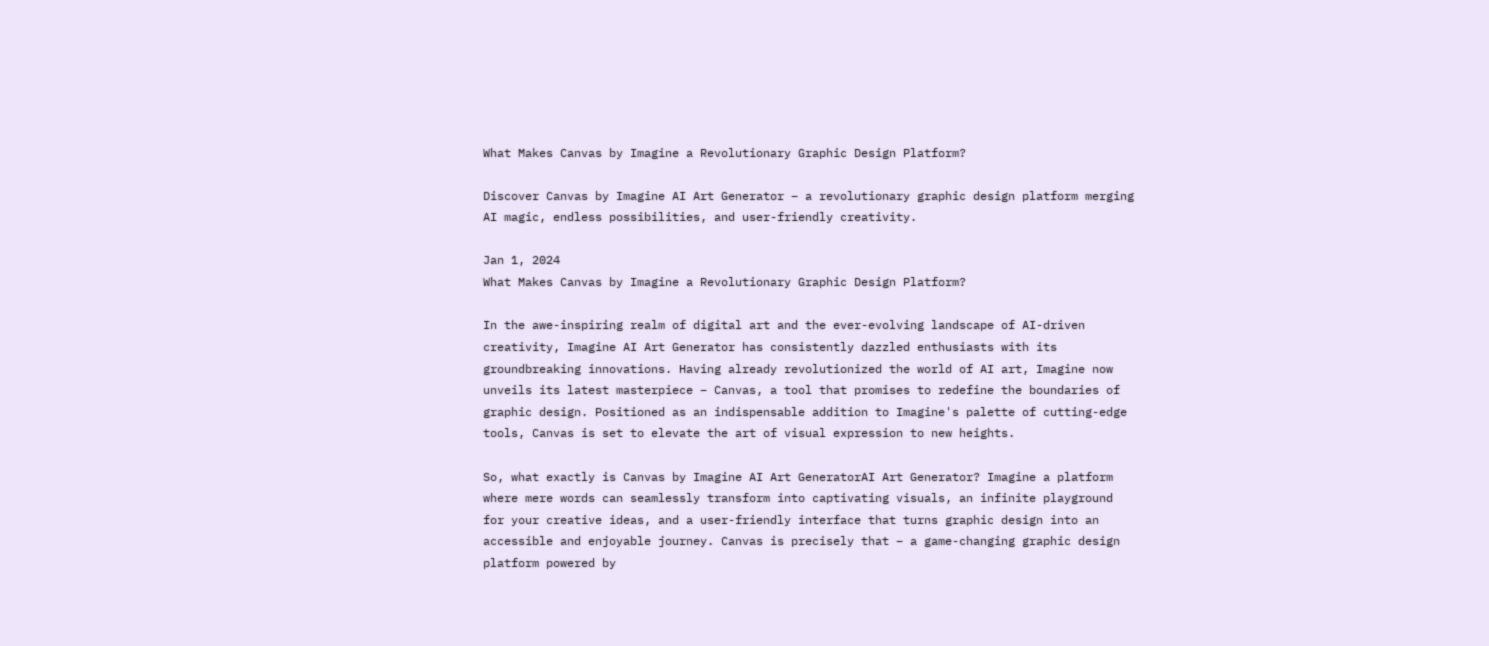What Makes Canvas by Imagine a Revolutionary Graphic Design Platform?

Discover Canvas by Imagine AI Art Generator – a revolutionary graphic design platform merging AI magic, endless possibilities, and user-friendly creativity.

Jan 1, 2024
What Makes Canvas by Imagine a Revolutionary Graphic Design Platform?

In the awe-inspiring realm of digital art and the ever-evolving landscape of AI-driven creativity, Imagine AI Art Generator has consistently dazzled enthusiasts with its groundbreaking innovations. Having already revolutionized the world of AI art, Imagine now unveils its latest masterpiece – Canvas, a tool that promises to redefine the boundaries of graphic design. Positioned as an indispensable addition to Imagine's palette of cutting-edge tools, Canvas is set to elevate the art of visual expression to new heights.

So, what exactly is Canvas by Imagine AI Art GeneratorAI Art Generator? Imagine a platform where mere words can seamlessly transform into captivating visuals, an infinite playground for your creative ideas, and a user-friendly interface that turns graphic design into an accessible and enjoyable journey. Canvas is precisely that – a game-changing graphic design platform powered by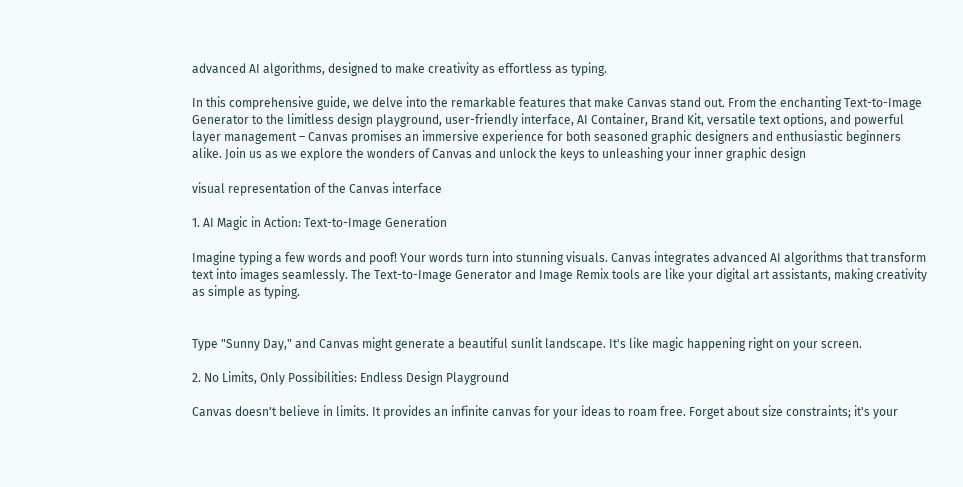advanced AI algorithms, designed to make creativity as effortless as typing.

In this comprehensive guide, we delve into the remarkable features that make Canvas stand out. From the enchanting Text-to-Image Generator to the limitless design playground, user-friendly interface, AI Container, Brand Kit, versatile text options, and powerful layer management – Canvas promises an immersive experience for both seasoned graphic designers and enthusiastic beginners alike. Join us as we explore the wonders of Canvas and unlock the keys to unleashing your inner graphic design

visual representation of the Canvas interface

1. AI Magic in Action: Text-to-Image Generation

Imagine typing a few words and poof! Your words turn into stunning visuals. Canvas integrates advanced AI algorithms that transform text into images seamlessly. The Text-to-Image Generator and Image Remix tools are like your digital art assistants, making creativity as simple as typing.


Type "Sunny Day," and Canvas might generate a beautiful sunlit landscape. It's like magic happening right on your screen.

2. No Limits, Only Possibilities: Endless Design Playground

Canvas doesn't believe in limits. It provides an infinite canvas for your ideas to roam free. Forget about size constraints; it's your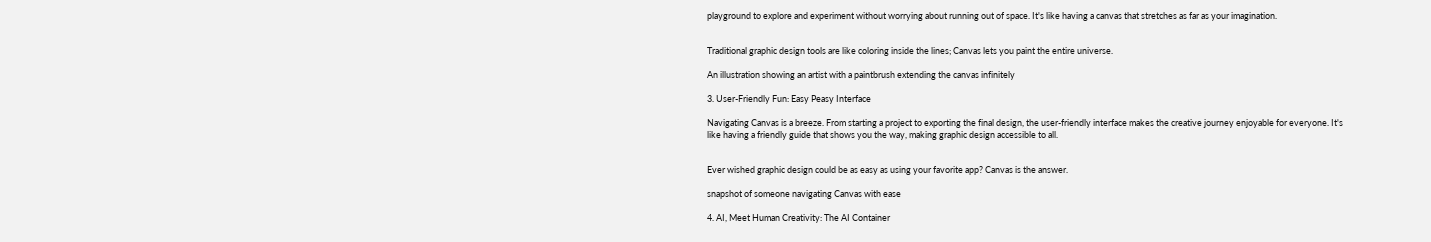playground to explore and experiment without worrying about running out of space. It's like having a canvas that stretches as far as your imagination.


Traditional graphic design tools are like coloring inside the lines; Canvas lets you paint the entire universe.

An illustration showing an artist with a paintbrush extending the canvas infinitely

3. User-Friendly Fun: Easy Peasy Interface

Navigating Canvas is a breeze. From starting a project to exporting the final design, the user-friendly interface makes the creative journey enjoyable for everyone. It's like having a friendly guide that shows you the way, making graphic design accessible to all.


Ever wished graphic design could be as easy as using your favorite app? Canvas is the answer.

snapshot of someone navigating Canvas with ease

4. AI, Meet Human Creativity: The AI Container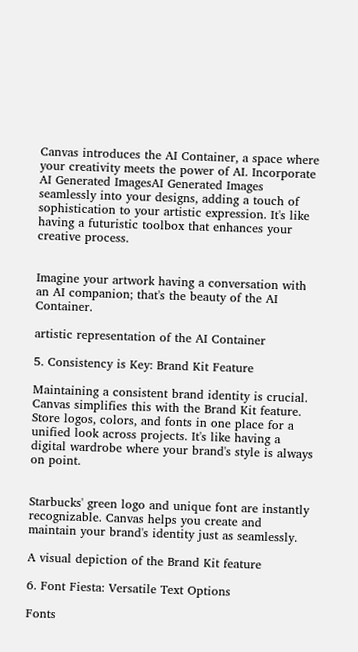Canvas introduces the AI Container, a space where your creativity meets the power of AI. Incorporate AI Generated ImagesAI Generated Images seamlessly into your designs, adding a touch of sophistication to your artistic expression. It's like having a futuristic toolbox that enhances your creative process.


Imagine your artwork having a conversation with an AI companion; that's the beauty of the AI Container.

artistic representation of the AI Container

5. Consistency is Key: Brand Kit Feature

Maintaining a consistent brand identity is crucial. Canvas simplifies this with the Brand Kit feature. Store logos, colors, and fonts in one place for a unified look across projects. It's like having a digital wardrobe where your brand's style is always on point.


Starbucks' green logo and unique font are instantly recognizable. Canvas helps you create and maintain your brand's identity just as seamlessly.

A visual depiction of the Brand Kit feature

6. Font Fiesta: Versatile Text Options

Fonts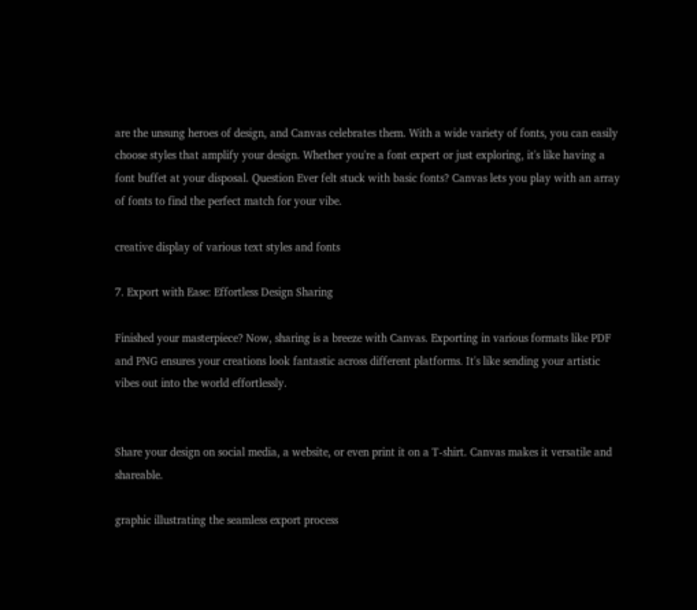are the unsung heroes of design, and Canvas celebrates them. With a wide variety of fonts, you can easily choose styles that amplify your design. Whether you're a font expert or just exploring, it's like having a font buffet at your disposal. Question Ever felt stuck with basic fonts? Canvas lets you play with an array of fonts to find the perfect match for your vibe.

creative display of various text styles and fonts

7. Export with Ease: Effortless Design Sharing

Finished your masterpiece? Now, sharing is a breeze with Canvas. Exporting in various formats like PDF and PNG ensures your creations look fantastic across different platforms. It's like sending your artistic vibes out into the world effortlessly.


Share your design on social media, a website, or even print it on a T-shirt. Canvas makes it versatile and shareable.

graphic illustrating the seamless export process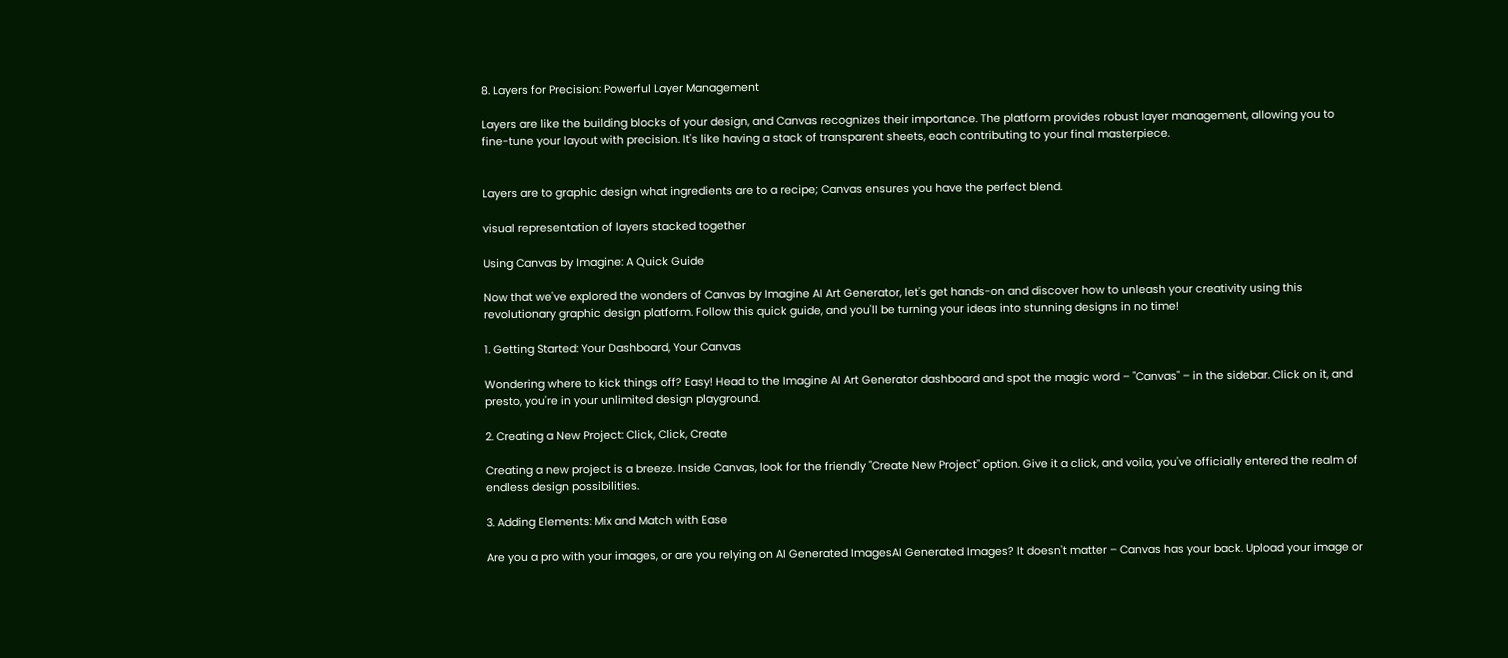8. Layers for Precision: Powerful Layer Management

Layers are like the building blocks of your design, and Canvas recognizes their importance. The platform provides robust layer management, allowing you to fine-tune your layout with precision. It's like having a stack of transparent sheets, each contributing to your final masterpiece.


Layers are to graphic design what ingredients are to a recipe; Canvas ensures you have the perfect blend.

visual representation of layers stacked together

Using Canvas by Imagine: A Quick Guide

Now that we've explored the wonders of Canvas by Imagine AI Art Generator, let's get hands-on and discover how to unleash your creativity using this revolutionary graphic design platform. Follow this quick guide, and you'll be turning your ideas into stunning designs in no time!

1. Getting Started: Your Dashboard, Your Canvas

Wondering where to kick things off? Easy! Head to the Imagine AI Art Generator dashboard and spot the magic word – "Canvas" – in the sidebar. Click on it, and presto, you're in your unlimited design playground.

2. Creating a New Project: Click, Click, Create

Creating a new project is a breeze. Inside Canvas, look for the friendly "Create New Project" option. Give it a click, and voila, you've officially entered the realm of endless design possibilities.

3. Adding Elements: Mix and Match with Ease

Are you a pro with your images, or are you relying on AI Generated ImagesAI Generated Images? It doesn't matter – Canvas has your back. Upload your image or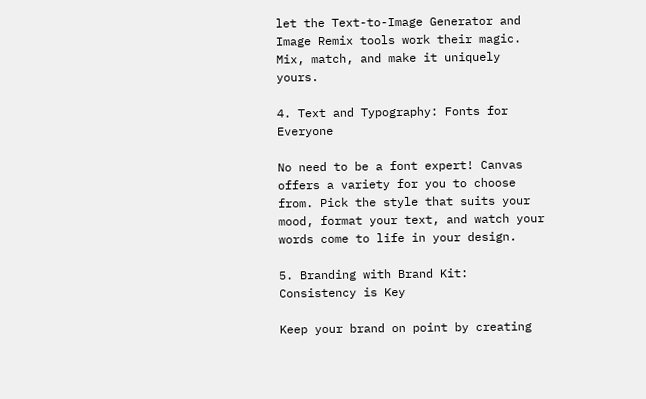let the Text-to-Image Generator and Image Remix tools work their magic. Mix, match, and make it uniquely yours.

4. Text and Typography: Fonts for Everyone

No need to be a font expert! Canvas offers a variety for you to choose from. Pick the style that suits your mood, format your text, and watch your words come to life in your design.

5. Branding with Brand Kit: Consistency is Key

Keep your brand on point by creating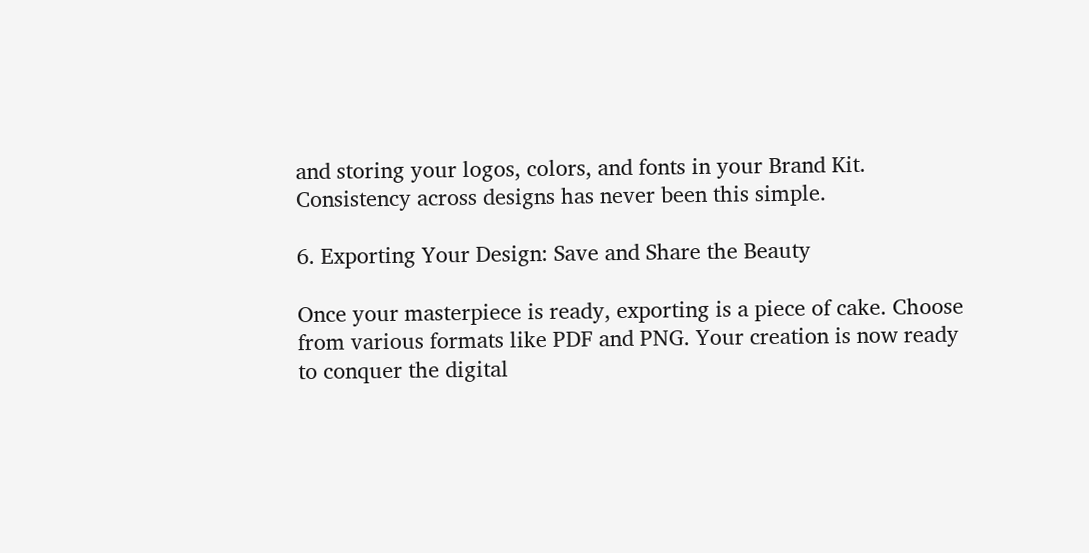and storing your logos, colors, and fonts in your Brand Kit. Consistency across designs has never been this simple.

6. Exporting Your Design: Save and Share the Beauty

Once your masterpiece is ready, exporting is a piece of cake. Choose from various formats like PDF and PNG. Your creation is now ready to conquer the digital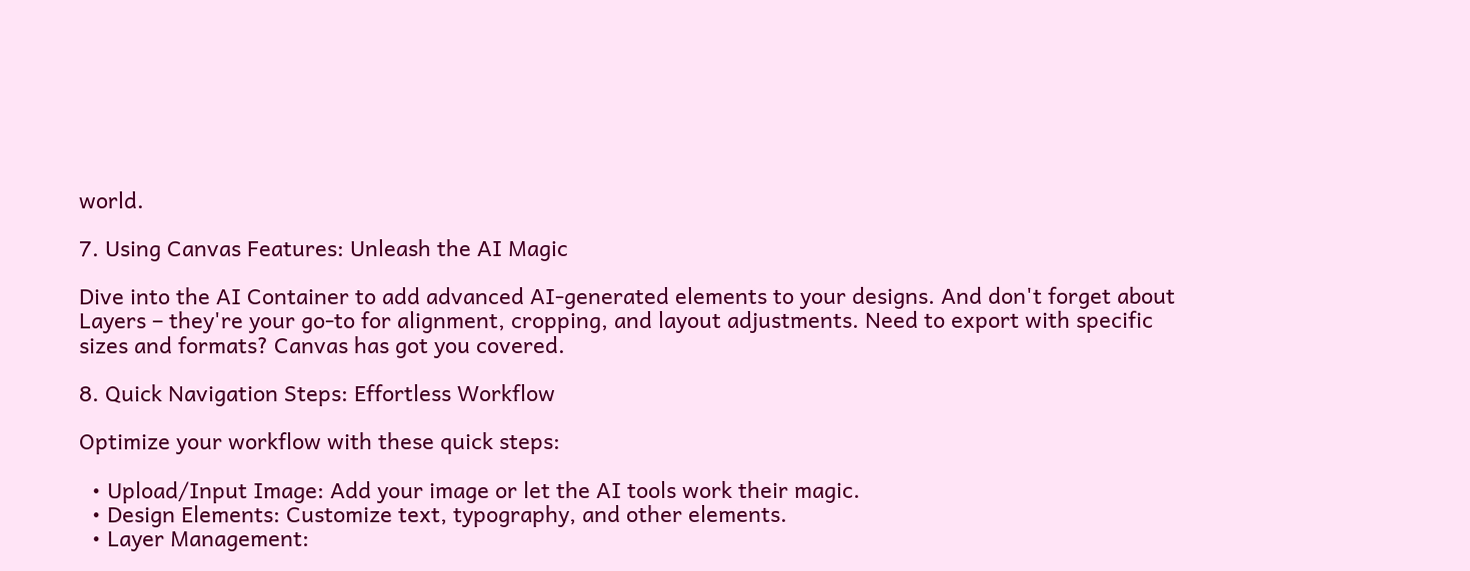world.

7. Using Canvas Features: Unleash the AI Magic

Dive into the AI Container to add advanced AI-generated elements to your designs. And don't forget about Layers – they're your go-to for alignment, cropping, and layout adjustments. Need to export with specific sizes and formats? Canvas has got you covered.

8. Quick Navigation Steps: Effortless Workflow

Optimize your workflow with these quick steps:

  • Upload/Input Image: Add your image or let the AI tools work their magic.
  • Design Elements: Customize text, typography, and other elements.
  • Layer Management: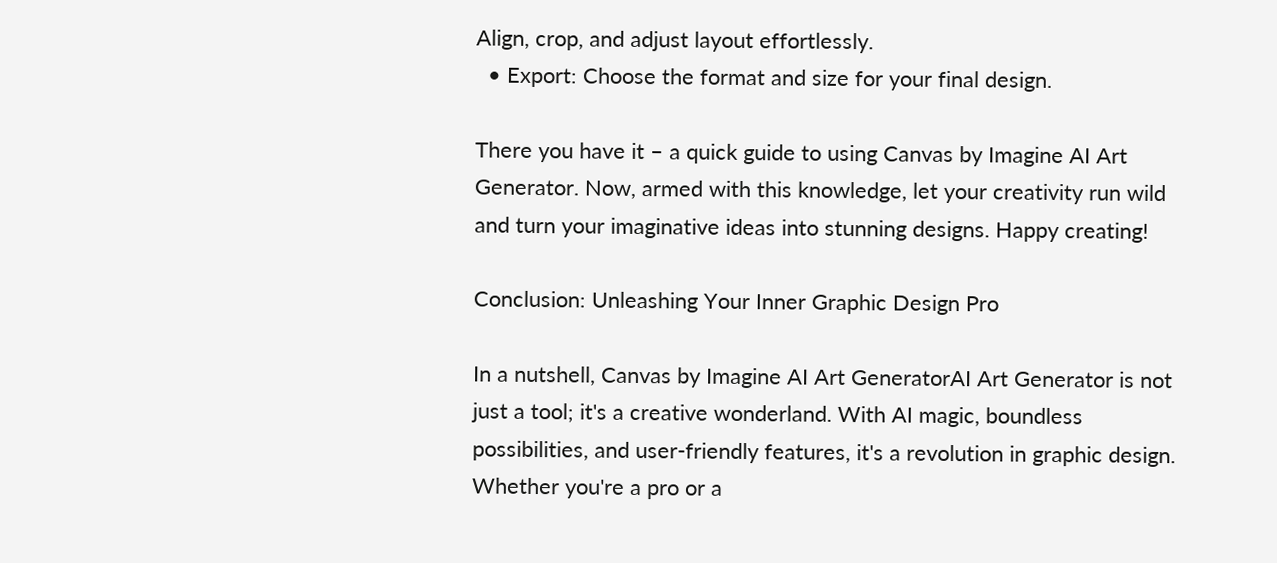Align, crop, and adjust layout effortlessly.
  • Export: Choose the format and size for your final design.

There you have it – a quick guide to using Canvas by Imagine AI Art Generator. Now, armed with this knowledge, let your creativity run wild and turn your imaginative ideas into stunning designs. Happy creating!

Conclusion: Unleashing Your Inner Graphic Design Pro

In a nutshell, Canvas by Imagine AI Art GeneratorAI Art Generator is not just a tool; it's a creative wonderland. With AI magic, boundless possibilities, and user-friendly features, it's a revolution in graphic design. Whether you're a pro or a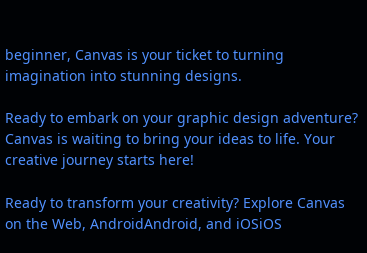beginner, Canvas is your ticket to turning imagination into stunning designs.

Ready to embark on your graphic design adventure? Canvas is waiting to bring your ideas to life. Your creative journey starts here!

Ready to transform your creativity? Explore Canvas on the Web, AndroidAndroid, and iOSiOS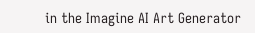in the Imagine AI Art Generator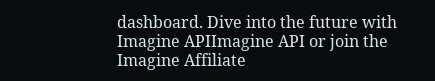dashboard. Dive into the future with Imagine APIImagine API or join the Imagine Affiliate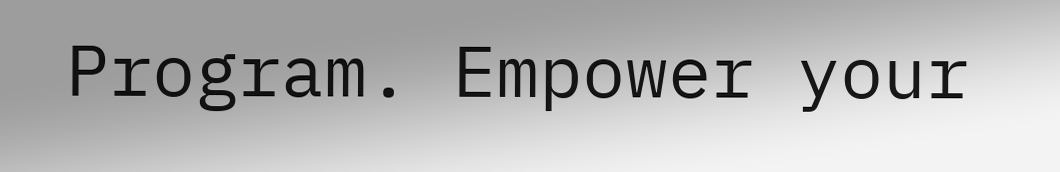Program. Empower your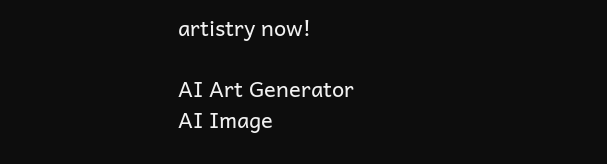artistry now!

AI Art Generator
AI Image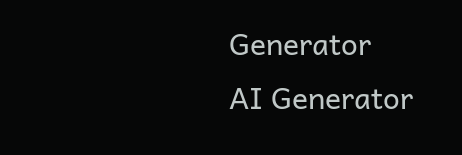Generator
AI Generator